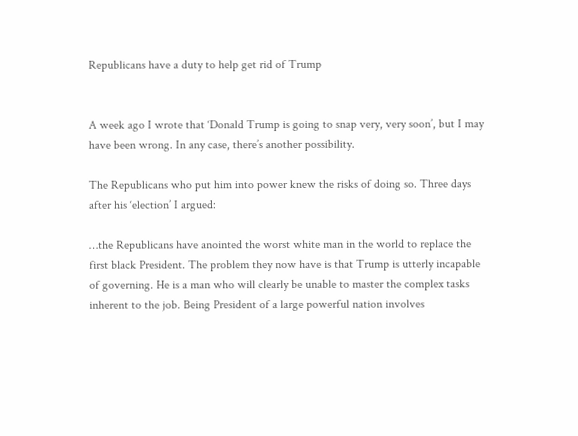Republicans have a duty to help get rid of Trump


A week ago I wrote that ‘Donald Trump is going to snap very, very soon’, but I may have been wrong. In any case, there’s another possibility.

The Republicans who put him into power knew the risks of doing so. Three days after his ‘election’ I argued:

…the Republicans have anointed the worst white man in the world to replace the first black President. The problem they now have is that Trump is utterly incapable of governing. He is a man who will clearly be unable to master the complex tasks inherent to the job. Being President of a large powerful nation involves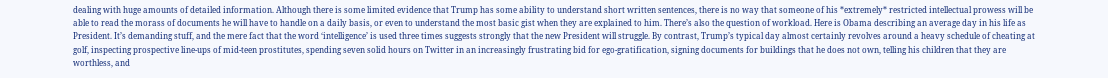dealing with huge amounts of detailed information. Although there is some limited evidence that Trump has some ability to understand short written sentences, there is no way that someone of his *extremely* restricted intellectual prowess will be able to read the morass of documents he will have to handle on a daily basis, or even to understand the most basic gist when they are explained to him. There’s also the question of workload. Here is Obama describing an average day in his life as President. It’s demanding stuff, and the mere fact that the word ‘intelligence’ is used three times suggests strongly that the new President will struggle. By contrast, Trump’s typical day almost certainly revolves around a heavy schedule of cheating at golf, inspecting prospective line-ups of mid-teen prostitutes, spending seven solid hours on Twitter in an increasingly frustrating bid for ego-gratification, signing documents for buildings that he does not own, telling his children that they are worthless, and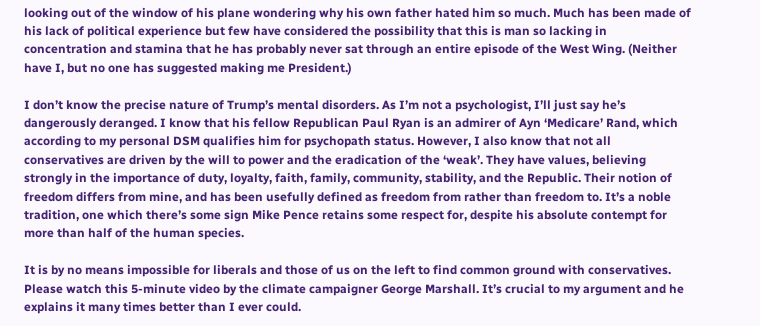looking out of the window of his plane wondering why his own father hated him so much. Much has been made of his lack of political experience but few have considered the possibility that this is man so lacking in concentration and stamina that he has probably never sat through an entire episode of the West Wing. (Neither have I, but no one has suggested making me President.)

I don’t know the precise nature of Trump’s mental disorders. As I’m not a psychologist, I’ll just say he’s dangerously deranged. I know that his fellow Republican Paul Ryan is an admirer of Ayn ‘Medicare’ Rand, which according to my personal DSM qualifies him for psychopath status. However, I also know that not all conservatives are driven by the will to power and the eradication of the ‘weak’. They have values, believing strongly in the importance of duty, loyalty, faith, family, community, stability, and the Republic. Their notion of freedom differs from mine, and has been usefully defined as freedom from rather than freedom to. It’s a noble tradition, one which there’s some sign Mike Pence retains some respect for, despite his absolute contempt for more than half of the human species.

It is by no means impossible for liberals and those of us on the left to find common ground with conservatives. Please watch this 5-minute video by the climate campaigner George Marshall. It’s crucial to my argument and he explains it many times better than I ever could.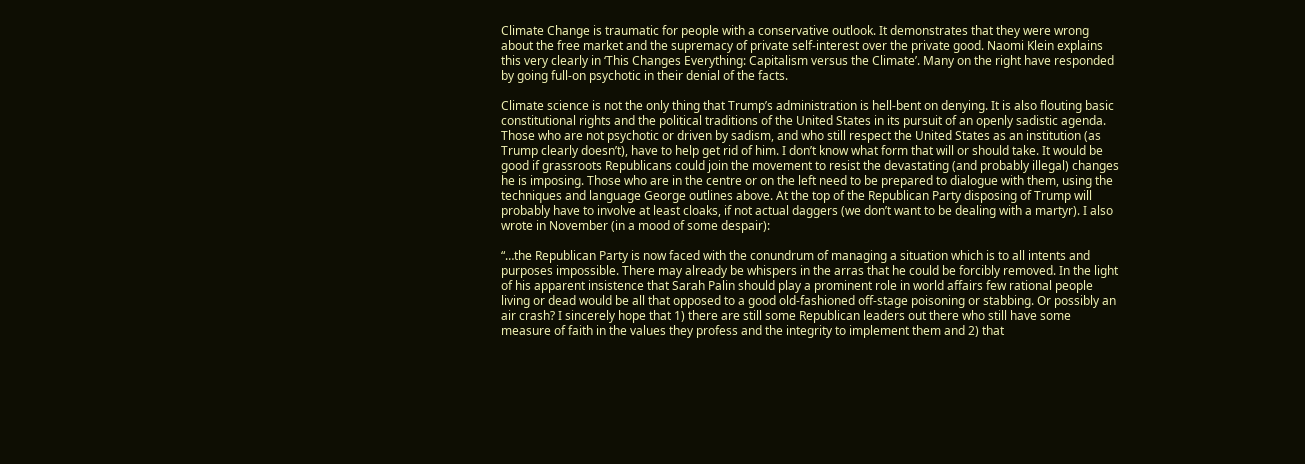Climate Change is traumatic for people with a conservative outlook. It demonstrates that they were wrong about the free market and the supremacy of private self-interest over the private good. Naomi Klein explains this very clearly in ‘This Changes Everything: Capitalism versus the Climate’. Many on the right have responded by going full-on psychotic in their denial of the facts.

Climate science is not the only thing that Trump’s administration is hell-bent on denying. It is also flouting basic constitutional rights and the political traditions of the United States in its pursuit of an openly sadistic agenda. Those who are not psychotic or driven by sadism, and who still respect the United States as an institution (as Trump clearly doesn’t), have to help get rid of him. I don’t know what form that will or should take. It would be good if grassroots Republicans could join the movement to resist the devastating (and probably illegal) changes he is imposing. Those who are in the centre or on the left need to be prepared to dialogue with them, using the techniques and language George outlines above. At the top of the Republican Party disposing of Trump will probably have to involve at least cloaks, if not actual daggers (we don’t want to be dealing with a martyr). I also wrote in November (in a mood of some despair):

“…the Republican Party is now faced with the conundrum of managing a situation which is to all intents and purposes impossible. There may already be whispers in the arras that he could be forcibly removed. In the light of his apparent insistence that Sarah Palin should play a prominent role in world affairs few rational people living or dead would be all that opposed to a good old-fashioned off-stage poisoning or stabbing. Or possibly an air crash? I sincerely hope that 1) there are still some Republican leaders out there who still have some measure of faith in the values they profess and the integrity to implement them and 2) that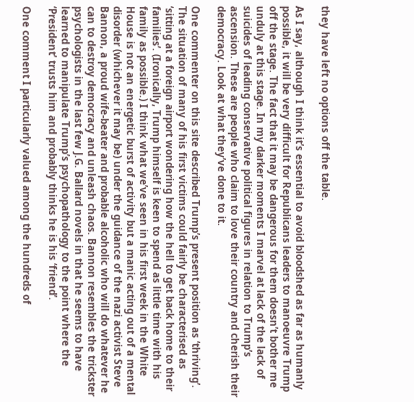they have left no options off the table.

As I say, although I think it’s essential to avoid bloodshed as far as humanly possible, it will be very difficult for Republicans leaders to manoeuvre Trump off the stage. The fact that it may be dangerous for them doesn’t bother me unduly at this stage. In my darker moments I marvel at lack of the lack of suicides of leading conservative political figures in relation to Trump’s ascension. These are people who claim to love their country and cherish their democracy. Look at what they’ve done to it.

One commenter on this site described Trump’s present position as ‘thriving’. The situation of many of his first victims could fairly be characterised as ‘sitting at a foreign airport wondering how the hell to get back home to their families’. (Ironically, Trump himself is keen to spend as little time with his family as possible.) I think what we’ve seen in his first week in the White House is not an energetic burst of activity but a manic acting out of a mental disorder (whichever it may be) under the guidance of the nazi activist Steve Bannon, a proud wife-beater and probable alcoholic who will do whatever he can to destroy democracy and unleash chaos. Bannon resembles the trickster psychologists in the last few J.G. Ballard novels in that he seems to have learned to manipulate Trump’s psychopathology to the point where the ‘President’ trusts him and probably thinks he is his ‘friend’.

One comment I particularly valued among the hundreds of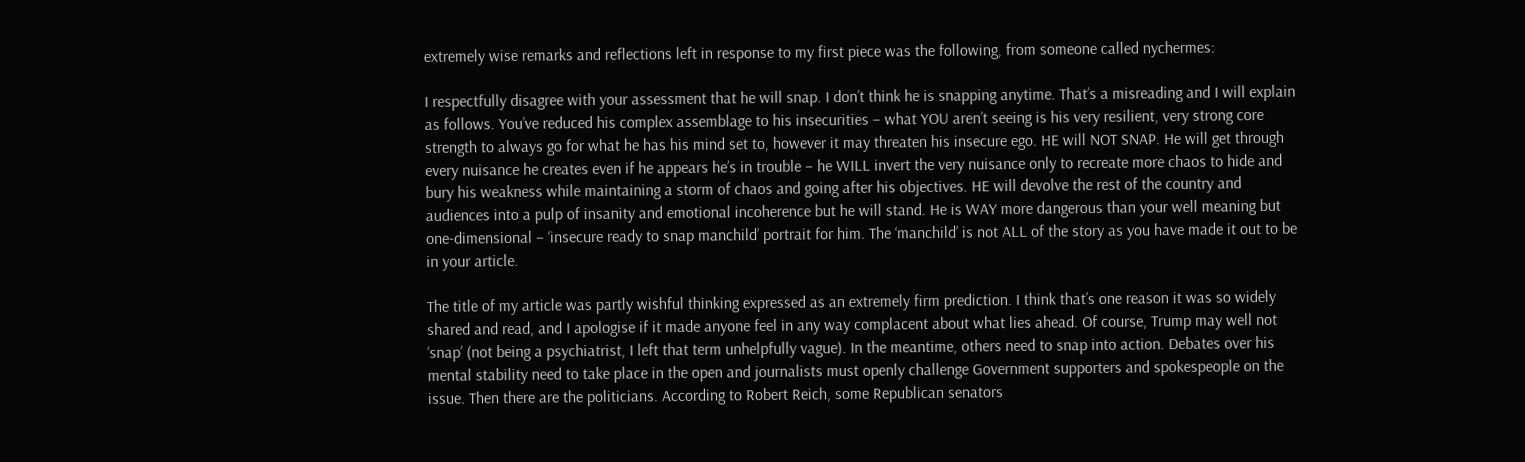extremely wise remarks and reflections left in response to my first piece was the following, from someone called nychermes:

I respectfully disagree with your assessment that he will snap. I don’t think he is snapping anytime. That’s a misreading and I will explain as follows. You’ve reduced his complex assemblage to his insecurities – what YOU aren’t seeing is his very resilient, very strong core strength to always go for what he has his mind set to, however it may threaten his insecure ego. HE will NOT SNAP. He will get through every nuisance he creates even if he appears he’s in trouble – he WILL invert the very nuisance only to recreate more chaos to hide and bury his weakness while maintaining a storm of chaos and going after his objectives. HE will devolve the rest of the country and audiences into a pulp of insanity and emotional incoherence but he will stand. He is WAY more dangerous than your well meaning but one-dimensional – ‘insecure ready to snap manchild’ portrait for him. The ‘manchild’ is not ALL of the story as you have made it out to be in your article.

The title of my article was partly wishful thinking expressed as an extremely firm prediction. I think that’s one reason it was so widely shared and read, and I apologise if it made anyone feel in any way complacent about what lies ahead. Of course, Trump may well not ‘snap’ (not being a psychiatrist, I left that term unhelpfully vague). In the meantime, others need to snap into action. Debates over his mental stability need to take place in the open and journalists must openly challenge Government supporters and spokespeople on the issue. Then there are the politicians. According to Robert Reich, some Republican senators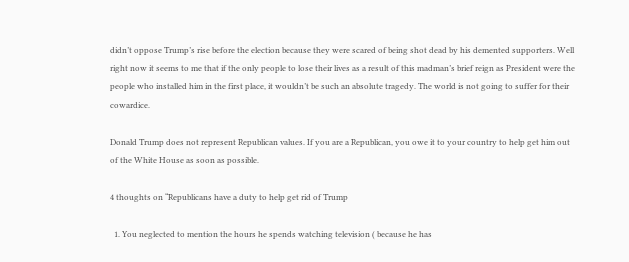didn’t oppose Trump’s rise before the election because they were scared of being shot dead by his demented supporters. Well right now it seems to me that if the only people to lose their lives as a result of this madman’s brief reign as President were the people who installed him in the first place, it wouldn’t be such an absolute tragedy. The world is not going to suffer for their cowardice.

Donald Trump does not represent Republican values. If you are a Republican, you owe it to your country to help get him out of the White House as soon as possible.

4 thoughts on “Republicans have a duty to help get rid of Trump

  1. You neglected to mention the hours he spends watching television ( because he has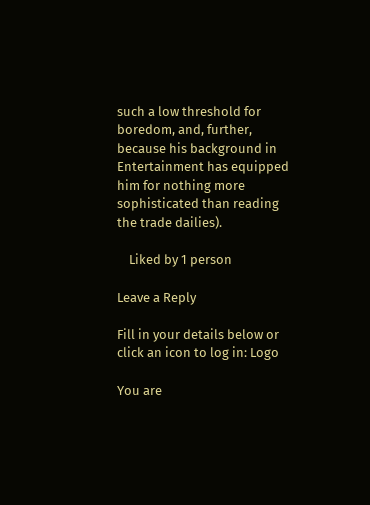such a low threshold for boredom, and, further, because his background in Entertainment has equipped him for nothing more sophisticated than reading the trade dailies).

    Liked by 1 person

Leave a Reply

Fill in your details below or click an icon to log in: Logo

You are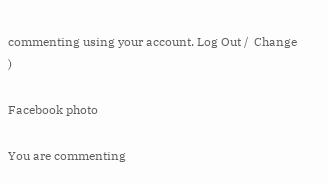commenting using your account. Log Out /  Change )

Facebook photo

You are commenting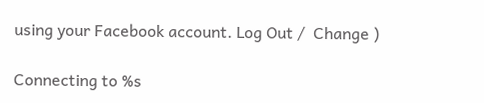using your Facebook account. Log Out /  Change )

Connecting to %s